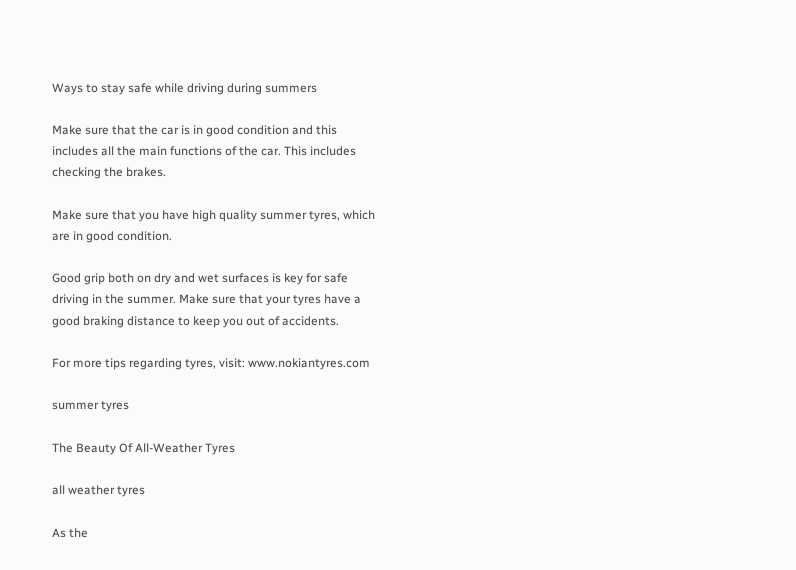Ways to stay safe while driving during summers

Make sure that the car is in good condition and this includes all the main functions of the car. This includes checking the brakes.

Make sure that you have high quality summer tyres, which are in good condition.

Good grip both on dry and wet surfaces is key for safe driving in the summer. Make sure that your tyres have a good braking distance to keep you out of accidents.

For more tips regarding tyres, visit: www.nokiantyres.com

summer tyres

The Beauty Of All-Weather Tyres

all weather tyres

As the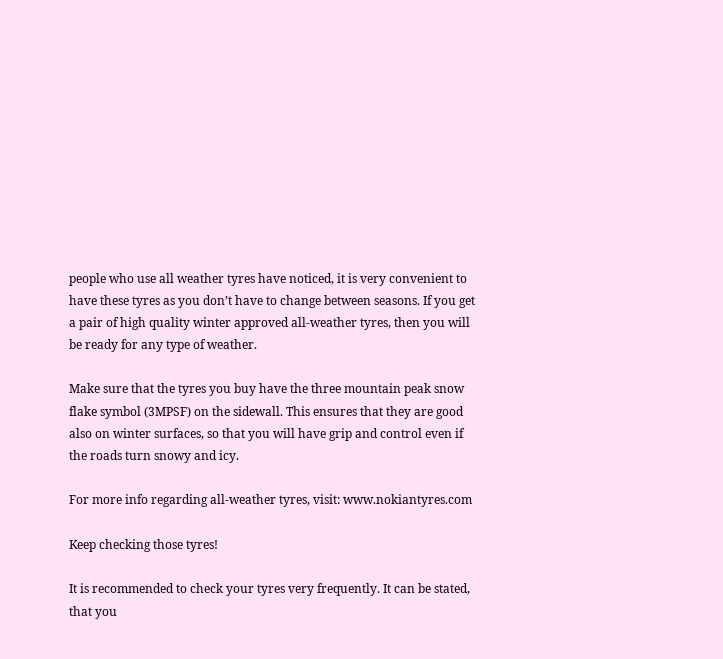people who use all weather tyres have noticed, it is very convenient to have these tyres as you don’t have to change between seasons. If you get a pair of high quality winter approved all-weather tyres, then you will be ready for any type of weather.

Make sure that the tyres you buy have the three mountain peak snow flake symbol (3MPSF) on the sidewall. This ensures that they are good also on winter surfaces, so that you will have grip and control even if the roads turn snowy and icy.

For more info regarding all-weather tyres, visit: www.nokiantyres.com

Keep checking those tyres!

It is recommended to check your tyres very frequently. It can be stated, that you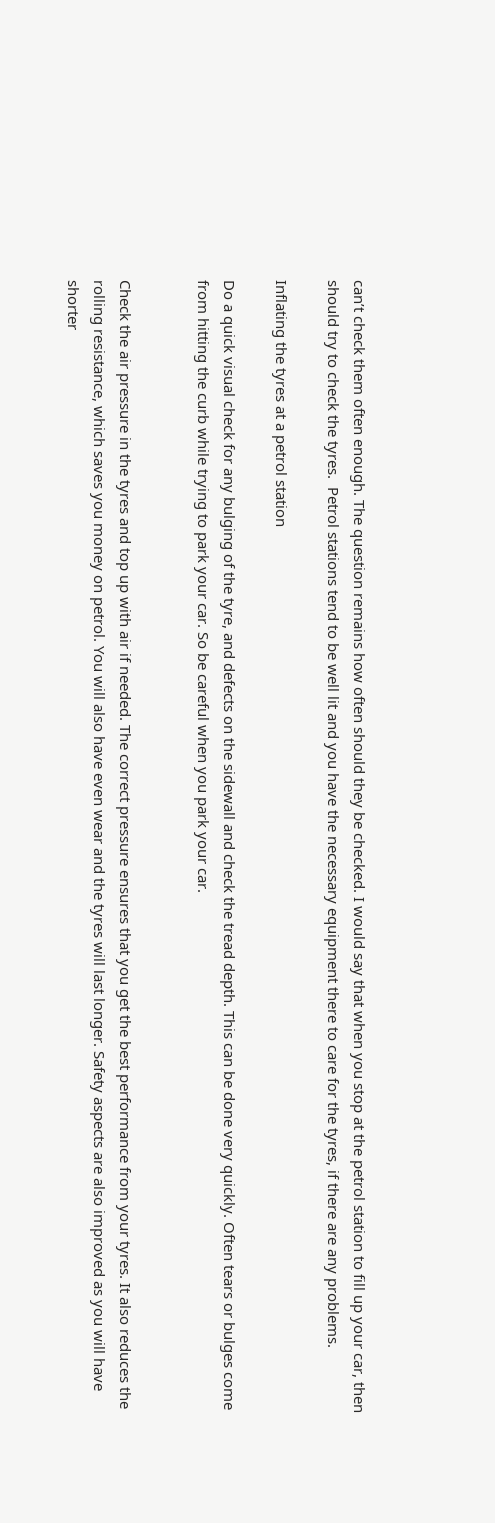can’t check them often enough. The question remains how often should they be checked. I would say that when you stop at the petrol station to fill up your car, then should try to check the tyres.  Petrol stations tend to be well lit and you have the necessary equipment there to care for the tyres, if there are any problems.

Inflating the tyres at a petrol station

Do a quick visual check for any bulging of the tyre, and defects on the sidewall and check the tread depth. This can be done very quickly. Often tears or bulges come from hitting the curb while trying to park your car. So be careful when you park your car.


Check the air pressure in the tyres and top up with air if needed. The correct pressure ensures that you get the best performance from your tyres. It also reduces the rolling resistance, which saves you money on petrol. You will also have even wear and the tyres will last longer. Safety aspects are also improved as you will have shorter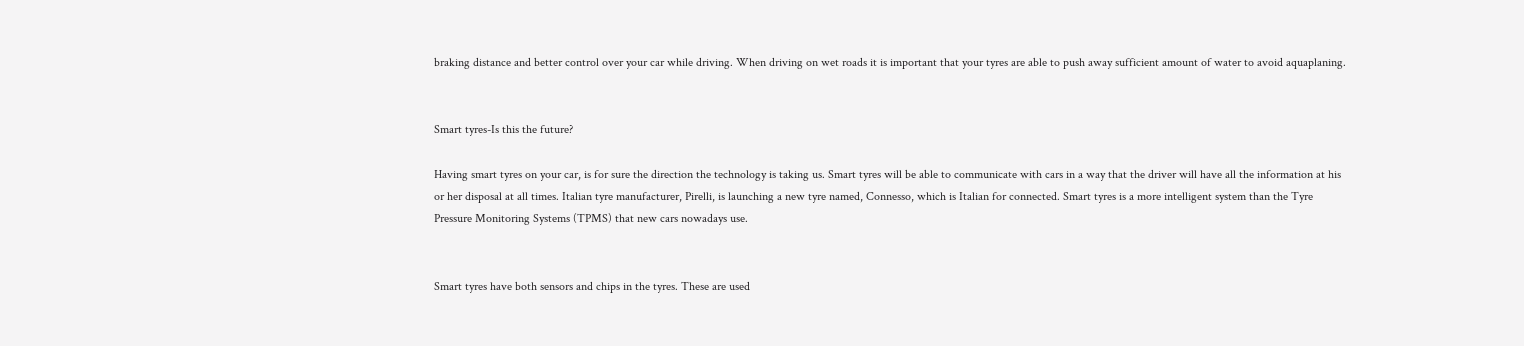braking distance and better control over your car while driving. When driving on wet roads it is important that your tyres are able to push away sufficient amount of water to avoid aquaplaning.


Smart tyres-Is this the future?

Having smart tyres on your car, is for sure the direction the technology is taking us. Smart tyres will be able to communicate with cars in a way that the driver will have all the information at his or her disposal at all times. Italian tyre manufacturer, Pirelli, is launching a new tyre named, Connesso, which is Italian for connected. Smart tyres is a more intelligent system than the Tyre Pressure Monitoring Systems (TPMS) that new cars nowadays use.


Smart tyres have both sensors and chips in the tyres. These are used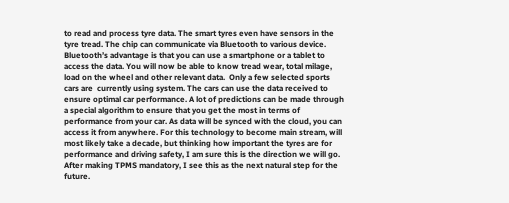to read and process tyre data. The smart tyres even have sensors in the tyre tread. The chip can communicate via Bluetooth to various device. Bluetooth’s advantage is that you can use a smartphone or a tablet to access the data. You will now be able to know tread wear, total milage, load on the wheel and other relevant data.  Only a few selected sports cars are  currently using system. The cars can use the data received to ensure optimal car performance. A lot of predictions can be made through a special algorithm to ensure that you get the most in terms of performance from your car. As data will be synced with the cloud, you can access it from anywhere. For this technology to become main stream, will most likely take a decade, but thinking how important the tyres are for performance and driving safety, I am sure this is the direction we will go. After making TPMS mandatory, I see this as the next natural step for the future.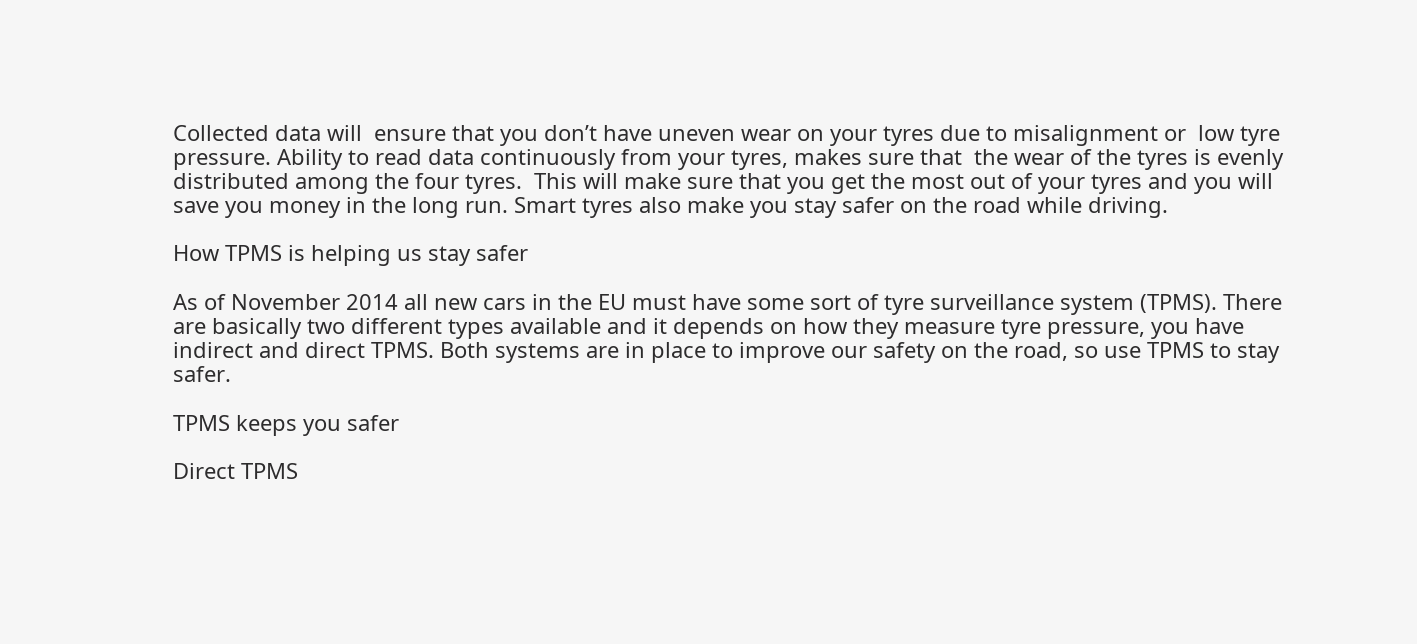Collected data will  ensure that you don’t have uneven wear on your tyres due to misalignment or  low tyre pressure. Ability to read data continuously from your tyres, makes sure that  the wear of the tyres is evenly distributed among the four tyres.  This will make sure that you get the most out of your tyres and you will save you money in the long run. Smart tyres also make you stay safer on the road while driving.

How TPMS is helping us stay safer

As of November 2014 all new cars in the EU must have some sort of tyre surveillance system (TPMS). There are basically two different types available and it depends on how they measure tyre pressure, you have indirect and direct TPMS. Both systems are in place to improve our safety on the road, so use TPMS to stay safer.

TPMS keeps you safer

Direct TPMS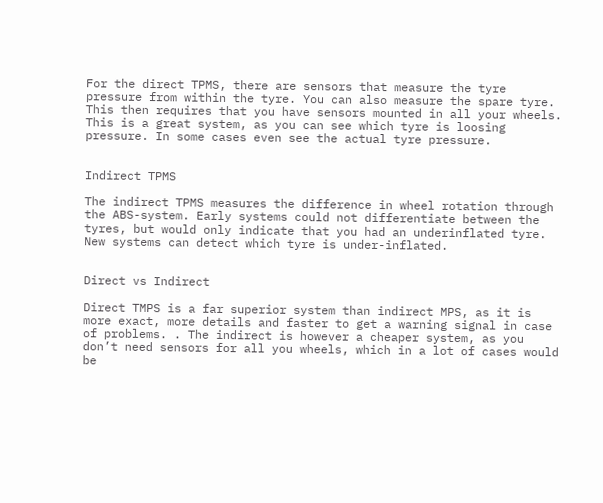For the direct TPMS, there are sensors that measure the tyre pressure from within the tyre. You can also measure the spare tyre. This then requires that you have sensors mounted in all your wheels. This is a great system, as you can see which tyre is loosing pressure. In some cases even see the actual tyre pressure.


Indirect TPMS

The indirect TPMS measures the difference in wheel rotation through the ABS-system. Early systems could not differentiate between the tyres, but would only indicate that you had an underinflated tyre. New systems can detect which tyre is under-inflated.


Direct vs Indirect

Direct TMPS is a far superior system than indirect MPS, as it is more exact, more details and faster to get a warning signal in case of problems. . The indirect is however a cheaper system, as you don’t need sensors for all you wheels, which in a lot of cases would be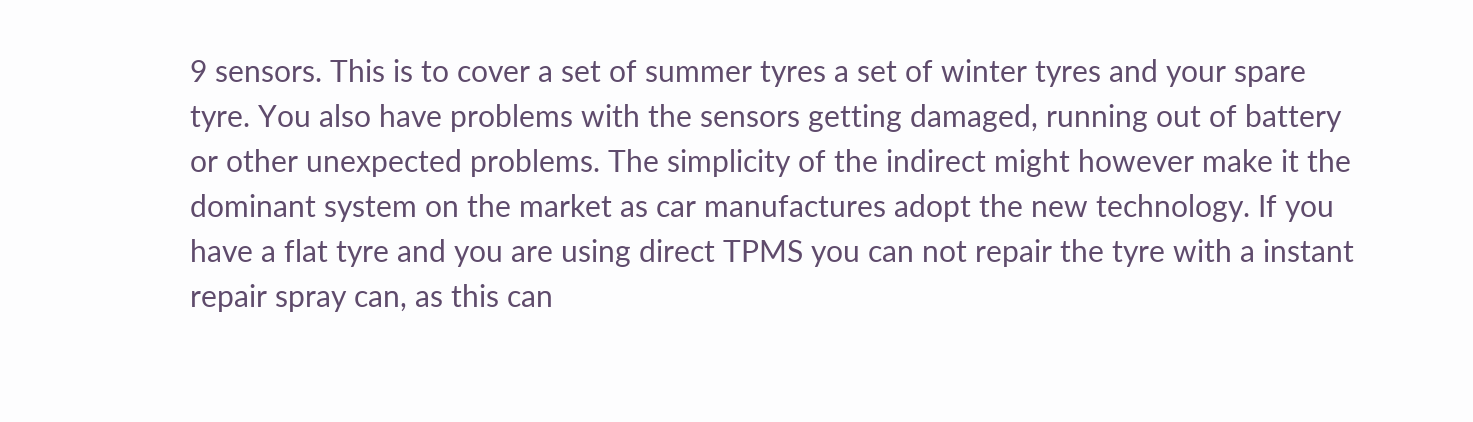9 sensors. This is to cover a set of summer tyres a set of winter tyres and your spare tyre. You also have problems with the sensors getting damaged, running out of battery or other unexpected problems. The simplicity of the indirect might however make it the dominant system on the market as car manufactures adopt the new technology. If you have a flat tyre and you are using direct TPMS you can not repair the tyre with a instant repair spray can, as this can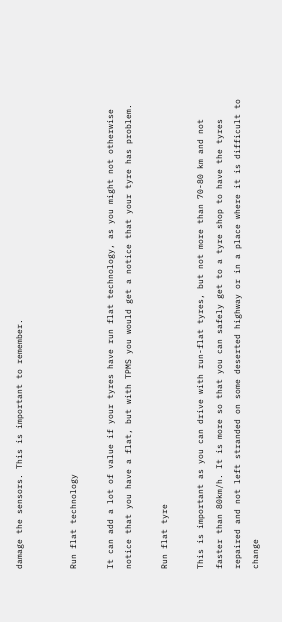damage the sensors. This is important to remember.


Run flat technology

It can add a lot of value if your tyres have run flat technology, as you might not otherwise notice that you have a flat, but with TPMS you would get a notice that your tyre has problem.

Run flat tyre

This is important as you can drive with run-flat tyres, but not more than 70-80 km and not faster than 80km/h. It is more so that you can safely get to a tyre shop to have the tyres repaired and not left stranded on some deserted highway or in a place where it is difficult to change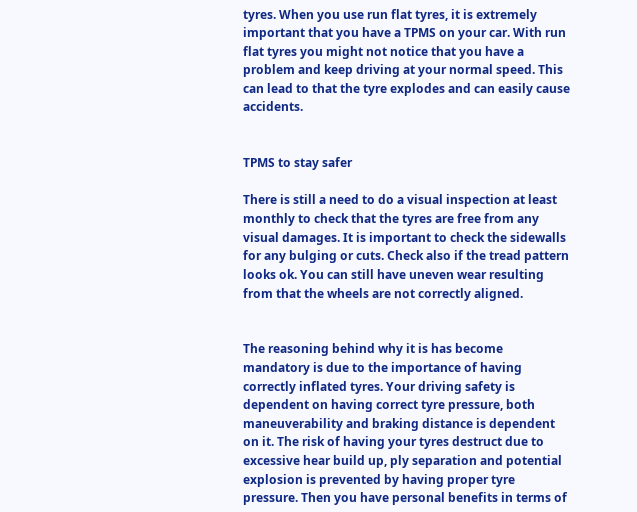tyres. When you use run flat tyres, it is extremely important that you have a TPMS on your car. With run flat tyres you might not notice that you have a problem and keep driving at your normal speed. This can lead to that the tyre explodes and can easily cause accidents.


TPMS to stay safer

There is still a need to do a visual inspection at least monthly to check that the tyres are free from any visual damages. It is important to check the sidewalls for any bulging or cuts. Check also if the tread pattern looks ok. You can still have uneven wear resulting from that the wheels are not correctly aligned.


The reasoning behind why it is has become mandatory is due to the importance of having correctly inflated tyres. Your driving safety is dependent on having correct tyre pressure, both maneuverability and braking distance is dependent on it. The risk of having your tyres destruct due to excessive hear build up, ply separation and potential explosion is prevented by having proper tyre pressure. Then you have personal benefits in terms of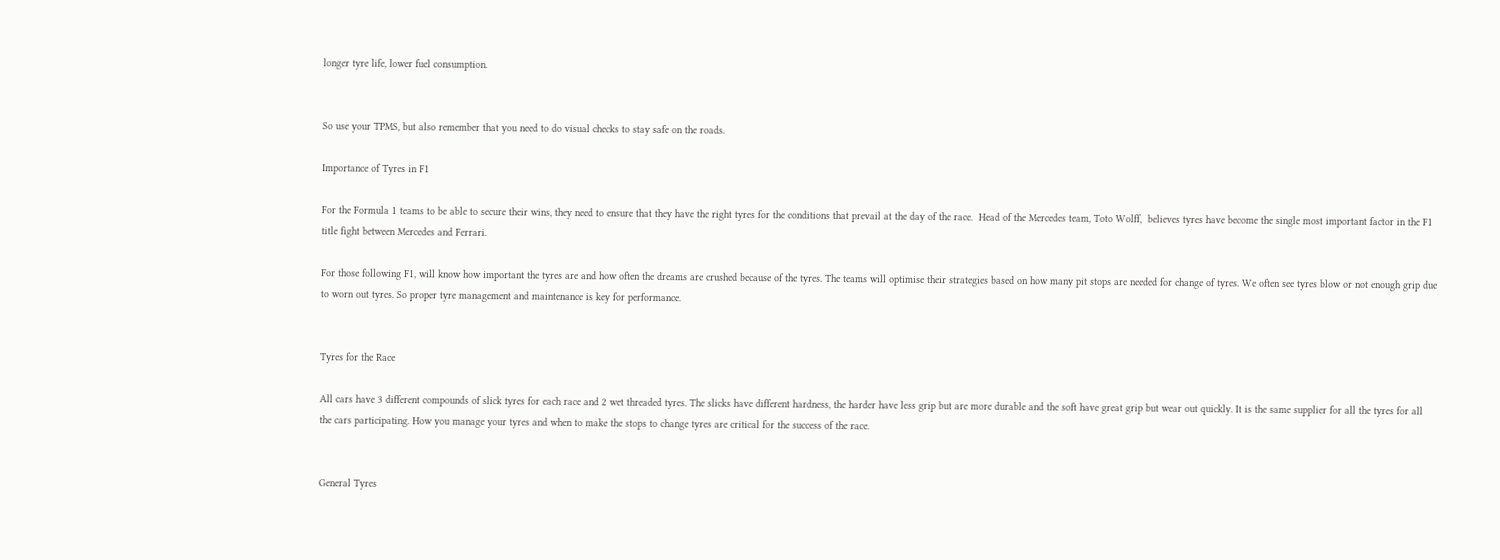longer tyre life, lower fuel consumption.


So use your TPMS, but also remember that you need to do visual checks to stay safe on the roads.

Importance of Tyres in F1

For the Formula 1 teams to be able to secure their wins, they need to ensure that they have the right tyres for the conditions that prevail at the day of the race.  Head of the Mercedes team, Toto Wolff,  believes tyres have become the single most important factor in the F1 title fight between Mercedes and Ferrari.

For those following F1, will know how important the tyres are and how often the dreams are crushed because of the tyres. The teams will optimise their strategies based on how many pit stops are needed for change of tyres. We often see tyres blow or not enough grip due to worn out tyres. So proper tyre management and maintenance is key for performance.


Tyres for the Race

All cars have 3 different compounds of slick tyres for each race and 2 wet threaded tyres. The slicks have different hardness, the harder have less grip but are more durable and the soft have great grip but wear out quickly. It is the same supplier for all the tyres for all the cars participating. How you manage your tyres and when to make the stops to change tyres are critical for the success of the race.


General Tyres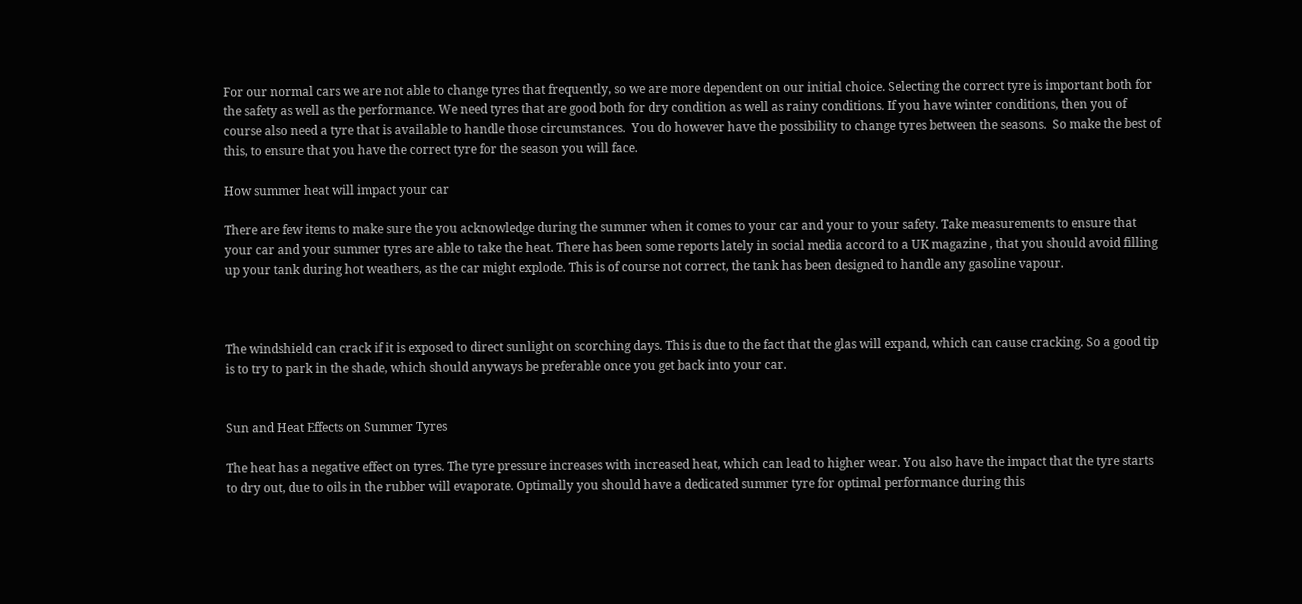For our normal cars we are not able to change tyres that frequently, so we are more dependent on our initial choice. Selecting the correct tyre is important both for the safety as well as the performance. We need tyres that are good both for dry condition as well as rainy conditions. If you have winter conditions, then you of course also need a tyre that is available to handle those circumstances.  You do however have the possibility to change tyres between the seasons.  So make the best of this, to ensure that you have the correct tyre for the season you will face.

How summer heat will impact your car

There are few items to make sure the you acknowledge during the summer when it comes to your car and your to your safety. Take measurements to ensure that your car and your summer tyres are able to take the heat. There has been some reports lately in social media accord to a UK magazine , that you should avoid filling up your tank during hot weathers, as the car might explode. This is of course not correct, the tank has been designed to handle any gasoline vapour.



The windshield can crack if it is exposed to direct sunlight on scorching days. This is due to the fact that the glas will expand, which can cause cracking. So a good tip is to try to park in the shade, which should anyways be preferable once you get back into your car.


Sun and Heat Effects on Summer Tyres

The heat has a negative effect on tyres. The tyre pressure increases with increased heat, which can lead to higher wear. You also have the impact that the tyre starts to dry out, due to oils in the rubber will evaporate. Optimally you should have a dedicated summer tyre for optimal performance during this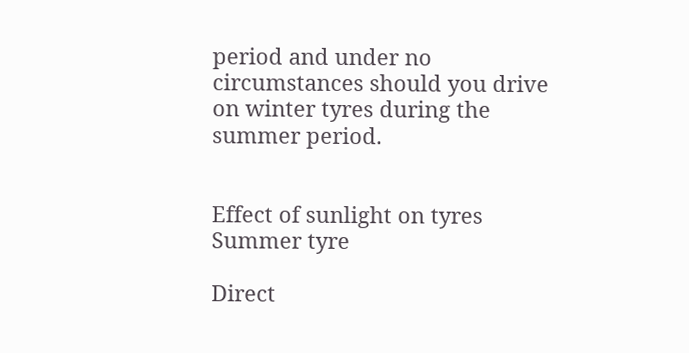period and under no circumstances should you drive on winter tyres during the summer period.


Effect of sunlight on tyres
Summer tyre

Direct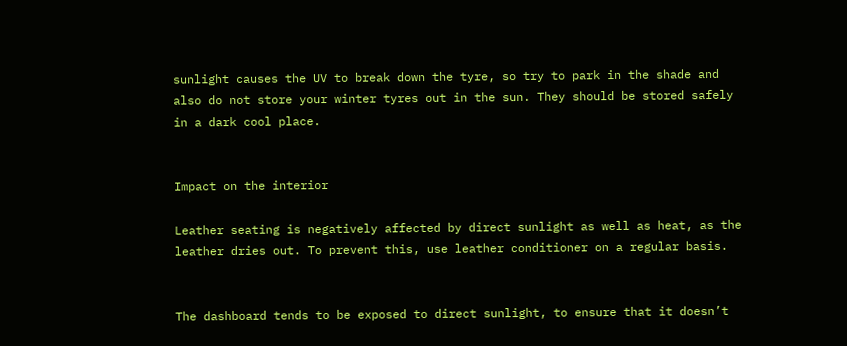sunlight causes the UV to break down the tyre, so try to park in the shade and also do not store your winter tyres out in the sun. They should be stored safely in a dark cool place.


Impact on the interior

Leather seating is negatively affected by direct sunlight as well as heat, as the leather dries out. To prevent this, use leather conditioner on a regular basis.


The dashboard tends to be exposed to direct sunlight, to ensure that it doesn’t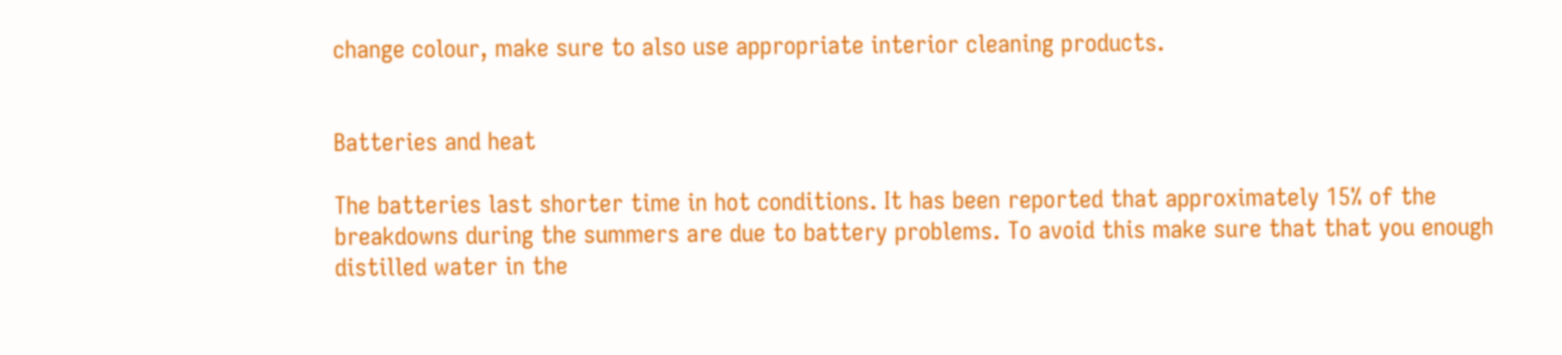change colour, make sure to also use appropriate interior cleaning products.


Batteries and heat

The batteries last shorter time in hot conditions. It has been reported that approximately 15% of the breakdowns during the summers are due to battery problems. To avoid this make sure that that you enough distilled water in the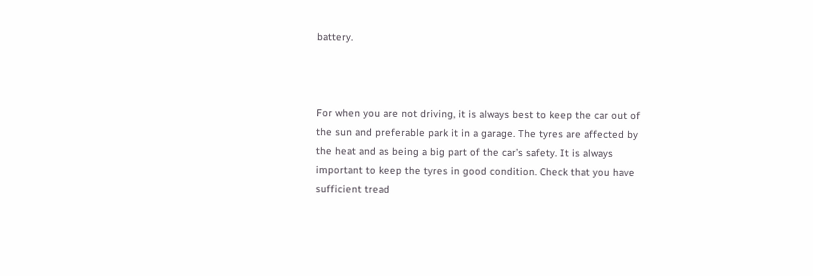battery.



For when you are not driving, it is always best to keep the car out of the sun and preferable park it in a garage. The tyres are affected by the heat and as being a big part of the car’s safety. It is always important to keep the tyres in good condition. Check that you have sufficient tread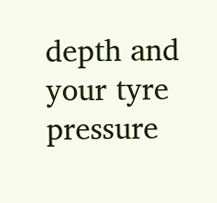depth and your tyre pressure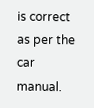is correct as per the car manual.